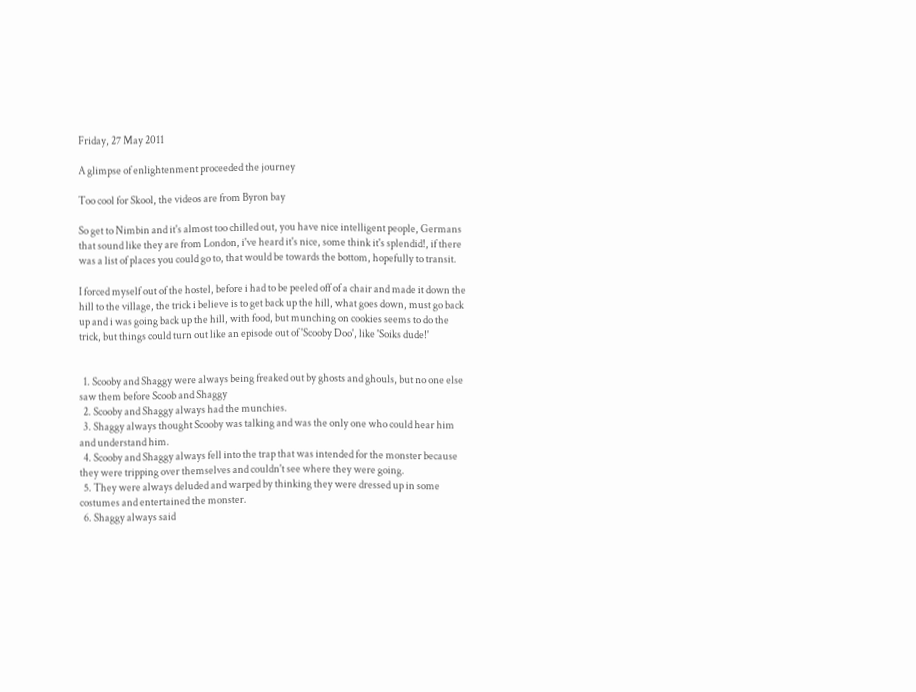Friday, 27 May 2011

A glimpse of enlightenment proceeded the journey

Too cool for Skool, the videos are from Byron bay

So get to Nimbin and it's almost too chilled out, you have nice intelligent people, Germans that sound like they are from London, i've heard it's nice, some think it's splendid!, if there was a list of places you could go to, that would be towards the bottom, hopefully to transit.

I forced myself out of the hostel, before i had to be peeled off of a chair and made it down the hill to the village, the trick i believe is to get back up the hill, what goes down, must go back up and i was going back up the hill, with food, but munching on cookies seems to do the trick, but things could turn out like an episode out of 'Scooby Doo', like 'Soiks dude!'


  1. Scooby and Shaggy were always being freaked out by ghosts and ghouls, but no one else saw them before Scoob and Shaggy
  2. Scooby and Shaggy always had the munchies.
  3. Shaggy always thought Scooby was talking and was the only one who could hear him and understand him.
  4. Scooby and Shaggy always fell into the trap that was intended for the monster because they were tripping over themselves and couldn't see where they were going.
  5. They were always deluded and warped by thinking they were dressed up in some costumes and entertained the monster.
  6. Shaggy always said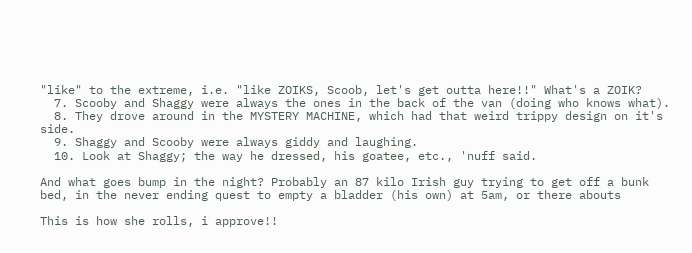"like" to the extreme, i.e. "like ZOIKS, Scoob, let's get outta here!!" What's a ZOIK?
  7. Scooby and Shaggy were always the ones in the back of the van (doing who knows what).
  8. They drove around in the MYSTERY MACHINE, which had that weird trippy design on it's side.
  9. Shaggy and Scooby were always giddy and laughing.
  10. Look at Shaggy; the way he dressed, his goatee, etc., 'nuff said.

And what goes bump in the night? Probably an 87 kilo Irish guy trying to get off a bunk bed, in the never ending quest to empty a bladder (his own) at 5am, or there abouts

This is how she rolls, i approve!!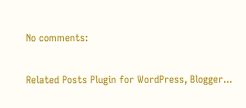No comments:

Related Posts Plugin for WordPress, Blogger...